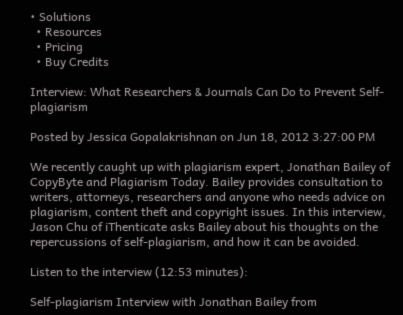• Solutions
  • Resources
  • Pricing
  • Buy Credits

Interview: What Researchers & Journals Can Do to Prevent Self-plagiarism

Posted by Jessica Gopalakrishnan on Jun 18, 2012 3:27:00 PM

We recently caught up with plagiarism expert, Jonathan Bailey of CopyByte and Plagiarism Today. Bailey provides consultation to writers, attorneys, researchers and anyone who needs advice on plagiarism, content theft and copyright issues. In this interview, Jason Chu of iThenticate asks Bailey about his thoughts on the repercussions of self-plagiarism, and how it can be avoided.

Listen to the interview (12:53 minutes):

Self-plagiarism Interview with Jonathan Bailey from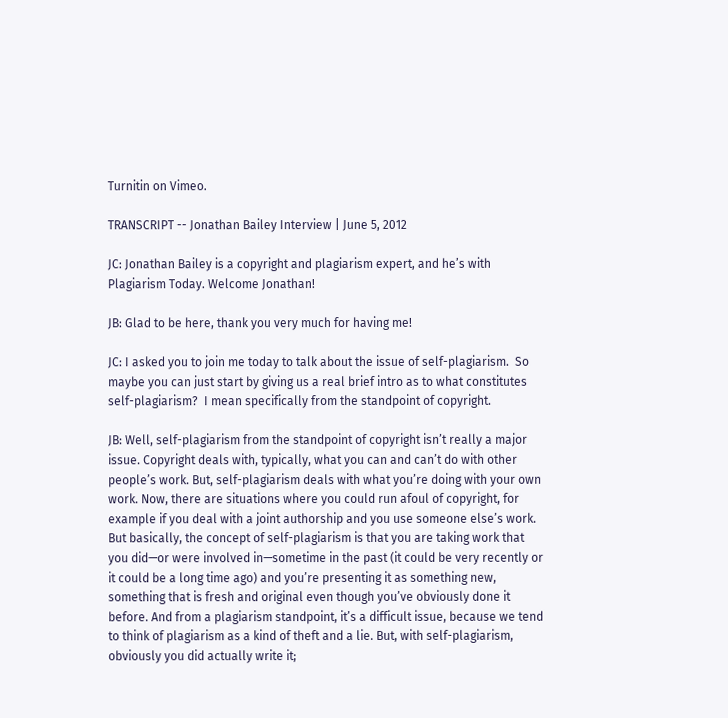Turnitin on Vimeo.

TRANSCRIPT -- Jonathan Bailey Interview | June 5, 2012

JC: Jonathan Bailey is a copyright and plagiarism expert, and he’s with Plagiarism Today. Welcome Jonathan!

JB: Glad to be here, thank you very much for having me!

JC: I asked you to join me today to talk about the issue of self-plagiarism.  So maybe you can just start by giving us a real brief intro as to what constitutes self-plagiarism?  I mean specifically from the standpoint of copyright.

JB: Well, self-plagiarism from the standpoint of copyright isn’t really a major issue. Copyright deals with, typically, what you can and can’t do with other people’s work. But, self-plagiarism deals with what you’re doing with your own work. Now, there are situations where you could run afoul of copyright, for example if you deal with a joint authorship and you use someone else’s work. But basically, the concept of self-plagiarism is that you are taking work that you did—or were involved in—sometime in the past (it could be very recently or it could be a long time ago) and you’re presenting it as something new, something that is fresh and original even though you’ve obviously done it before. And from a plagiarism standpoint, it’s a difficult issue, because we tend to think of plagiarism as a kind of theft and a lie. But, with self-plagiarism, obviously you did actually write it;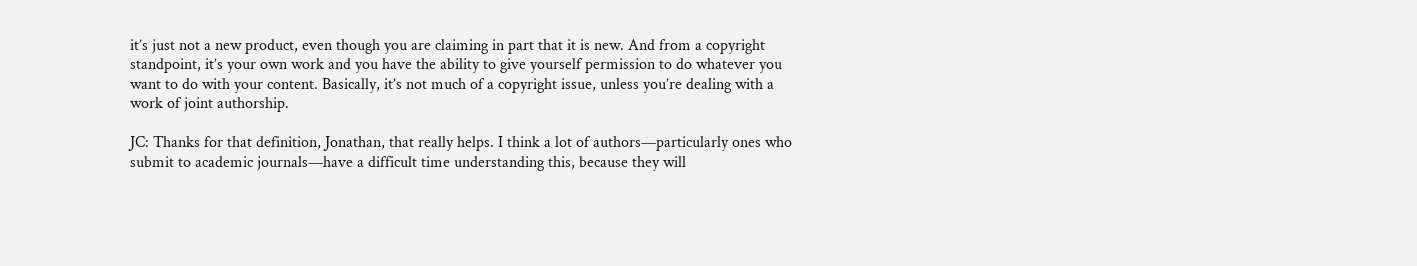it’s just not a new product, even though you are claiming in part that it is new. And from a copyright standpoint, it’s your own work and you have the ability to give yourself permission to do whatever you want to do with your content. Basically, it’s not much of a copyright issue, unless you’re dealing with a work of joint authorship.

JC: Thanks for that definition, Jonathan, that really helps. I think a lot of authors—particularly ones who submit to academic journals—have a difficult time understanding this, because they will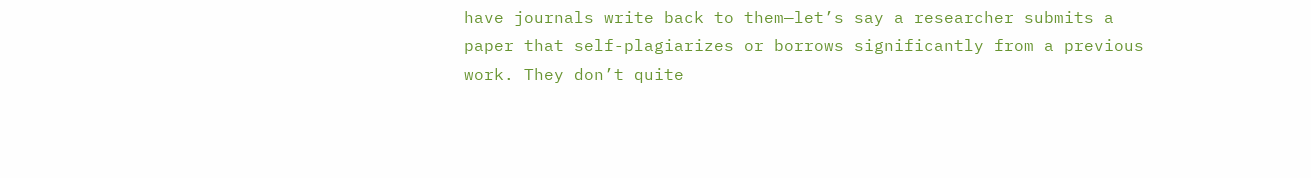have journals write back to them—let’s say a researcher submits a paper that self-plagiarizes or borrows significantly from a previous work. They don’t quite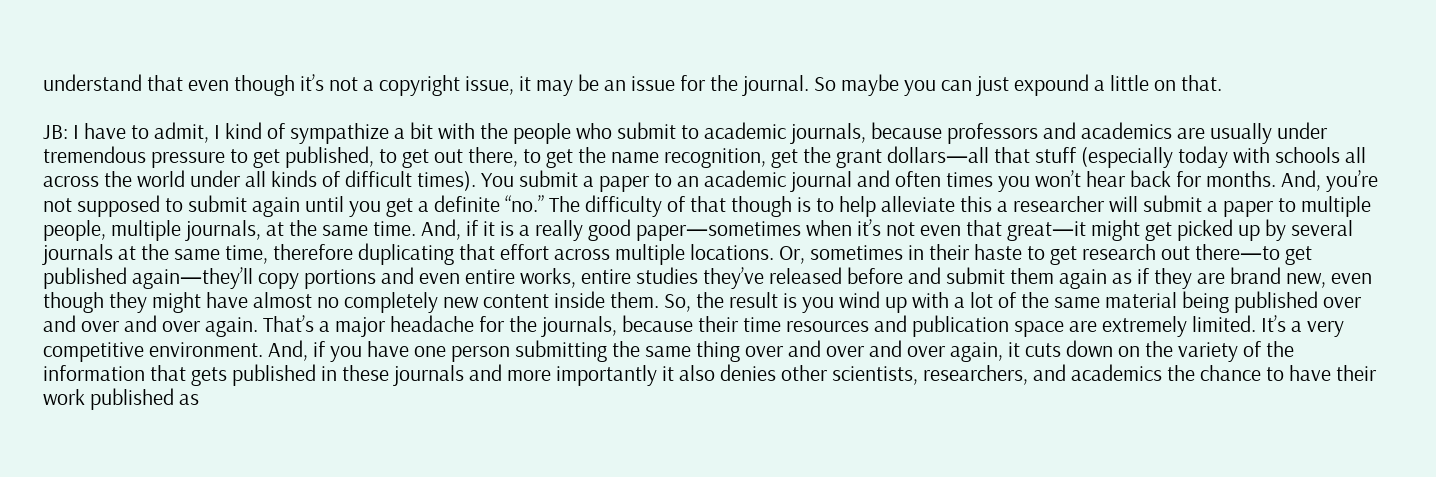understand that even though it’s not a copyright issue, it may be an issue for the journal. So maybe you can just expound a little on that.

JB: I have to admit, I kind of sympathize a bit with the people who submit to academic journals, because professors and academics are usually under tremendous pressure to get published, to get out there, to get the name recognition, get the grant dollars—all that stuff (especially today with schools all across the world under all kinds of difficult times). You submit a paper to an academic journal and often times you won’t hear back for months. And, you’re not supposed to submit again until you get a definite “no.” The difficulty of that though is to help alleviate this a researcher will submit a paper to multiple people, multiple journals, at the same time. And, if it is a really good paper—sometimes when it’s not even that great—it might get picked up by several journals at the same time, therefore duplicating that effort across multiple locations. Or, sometimes in their haste to get research out there—to get published again—they’ll copy portions and even entire works, entire studies they’ve released before and submit them again as if they are brand new, even though they might have almost no completely new content inside them. So, the result is you wind up with a lot of the same material being published over and over and over again. That’s a major headache for the journals, because their time resources and publication space are extremely limited. It’s a very competitive environment. And, if you have one person submitting the same thing over and over and over again, it cuts down on the variety of the information that gets published in these journals and more importantly it also denies other scientists, researchers, and academics the chance to have their work published as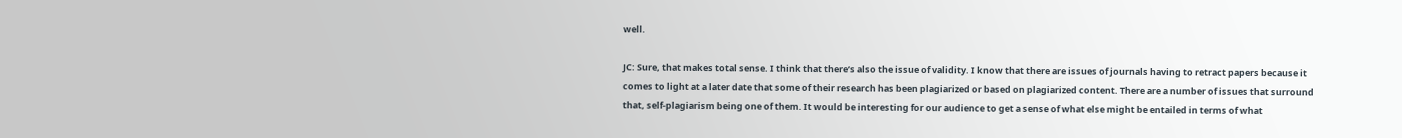well.

JC: Sure, that makes total sense. I think that there’s also the issue of validity. I know that there are issues of journals having to retract papers because it comes to light at a later date that some of their research has been plagiarized or based on plagiarized content. There are a number of issues that surround that, self-plagiarism being one of them. It would be interesting for our audience to get a sense of what else might be entailed in terms of what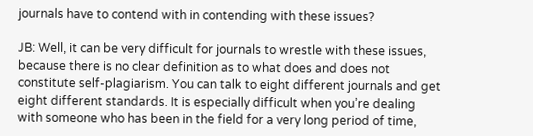journals have to contend with in contending with these issues?

JB: Well, it can be very difficult for journals to wrestle with these issues, because there is no clear definition as to what does and does not constitute self-plagiarism. You can talk to eight different journals and get eight different standards. It is especially difficult when you’re dealing with someone who has been in the field for a very long period of time,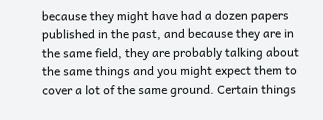because they might have had a dozen papers published in the past, and because they are in the same field, they are probably talking about the same things and you might expect them to cover a lot of the same ground. Certain things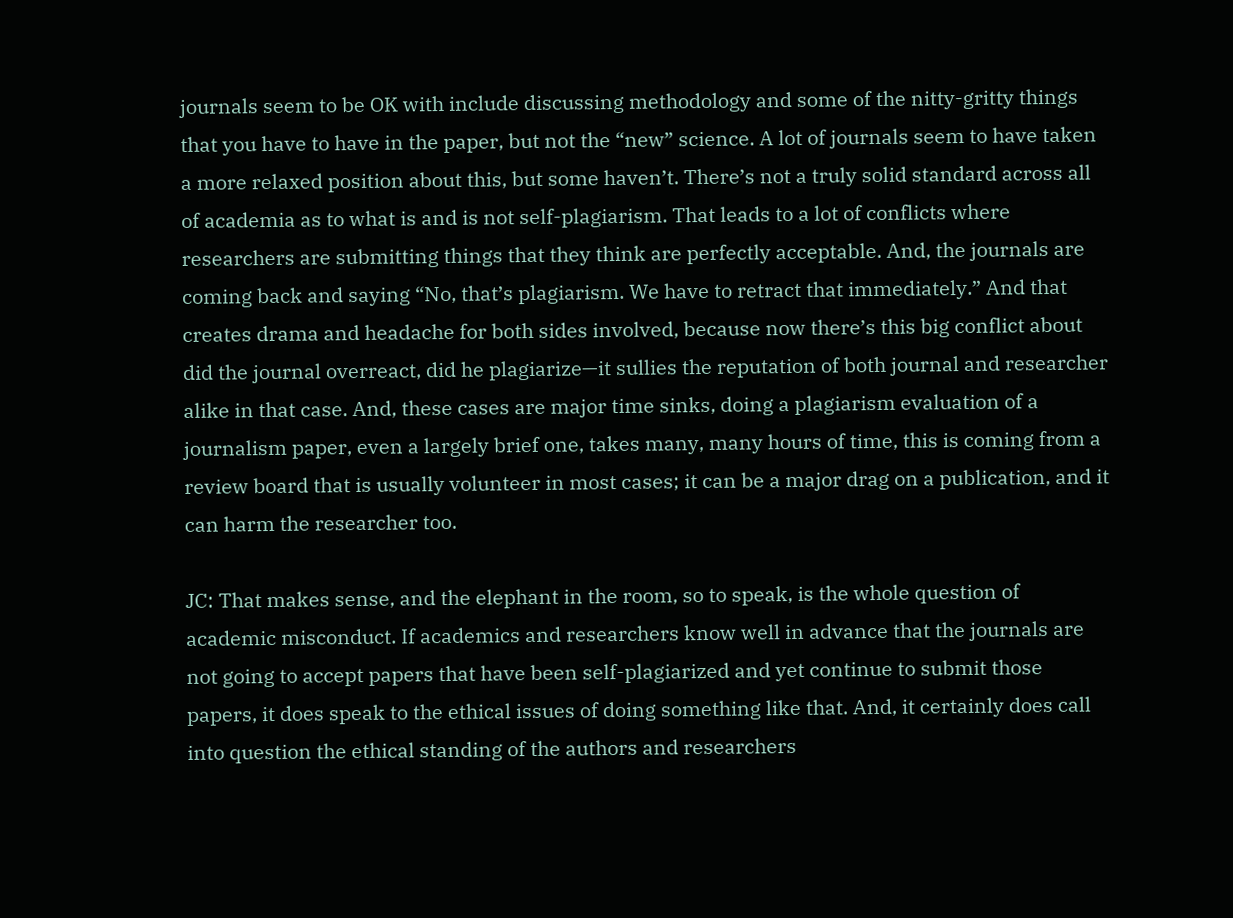journals seem to be OK with include discussing methodology and some of the nitty-gritty things that you have to have in the paper, but not the “new” science. A lot of journals seem to have taken a more relaxed position about this, but some haven’t. There’s not a truly solid standard across all of academia as to what is and is not self-plagiarism. That leads to a lot of conflicts where researchers are submitting things that they think are perfectly acceptable. And, the journals are coming back and saying “No, that’s plagiarism. We have to retract that immediately.” And that creates drama and headache for both sides involved, because now there’s this big conflict about did the journal overreact, did he plagiarize—it sullies the reputation of both journal and researcher alike in that case. And, these cases are major time sinks, doing a plagiarism evaluation of a journalism paper, even a largely brief one, takes many, many hours of time, this is coming from a review board that is usually volunteer in most cases; it can be a major drag on a publication, and it can harm the researcher too.

JC: That makes sense, and the elephant in the room, so to speak, is the whole question of academic misconduct. If academics and researchers know well in advance that the journals are not going to accept papers that have been self-plagiarized and yet continue to submit those papers, it does speak to the ethical issues of doing something like that. And, it certainly does call into question the ethical standing of the authors and researchers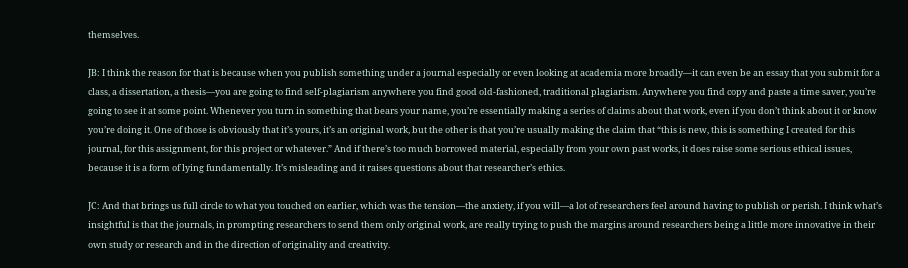themselves.

JB: I think the reason for that is because when you publish something under a journal especially or even looking at academia more broadly—it can even be an essay that you submit for a class, a dissertation, a thesis—you are going to find self-plagiarism anywhere you find good old-fashioned, traditional plagiarism. Anywhere you find copy and paste a time saver, you’re going to see it at some point. Whenever you turn in something that bears your name, you’re essentially making a series of claims about that work, even if you don’t think about it or know you’re doing it. One of those is obviously that it’s yours, it’s an original work, but the other is that you’re usually making the claim that “this is new, this is something I created for this journal, for this assignment, for this project or whatever.” And if there’s too much borrowed material, especially from your own past works, it does raise some serious ethical issues, because it is a form of lying fundamentally. It’s misleading and it raises questions about that researcher’s ethics.

JC: And that brings us full circle to what you touched on earlier, which was the tension—the anxiety, if you will—a lot of researchers feel around having to publish or perish. I think what’s insightful is that the journals, in prompting researchers to send them only original work, are really trying to push the margins around researchers being a little more innovative in their own study or research and in the direction of originality and creativity.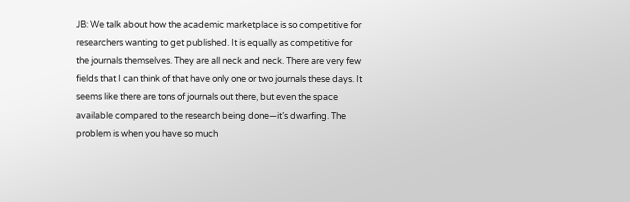JB: We talk about how the academic marketplace is so competitive for researchers wanting to get published. It is equally as competitive for the journals themselves. They are all neck and neck. There are very few fields that I can think of that have only one or two journals these days. It seems like there are tons of journals out there, but even the space available compared to the research being done—it’s dwarfing. The problem is when you have so much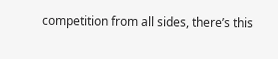competition from all sides, there’s this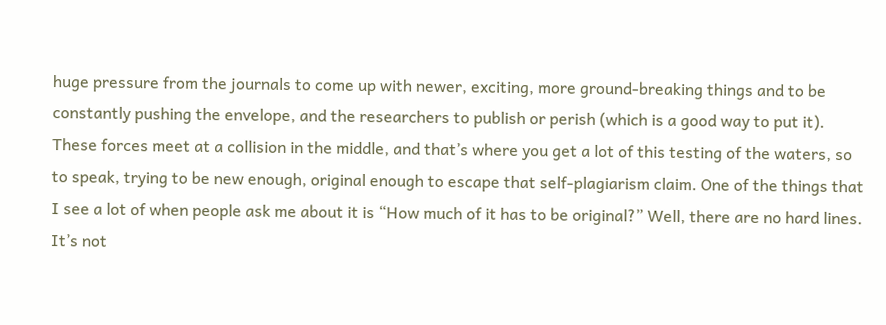huge pressure from the journals to come up with newer, exciting, more ground-breaking things and to be constantly pushing the envelope, and the researchers to publish or perish (which is a good way to put it). These forces meet at a collision in the middle, and that’s where you get a lot of this testing of the waters, so to speak, trying to be new enough, original enough to escape that self-plagiarism claim. One of the things that I see a lot of when people ask me about it is “How much of it has to be original?” Well, there are no hard lines. It’s not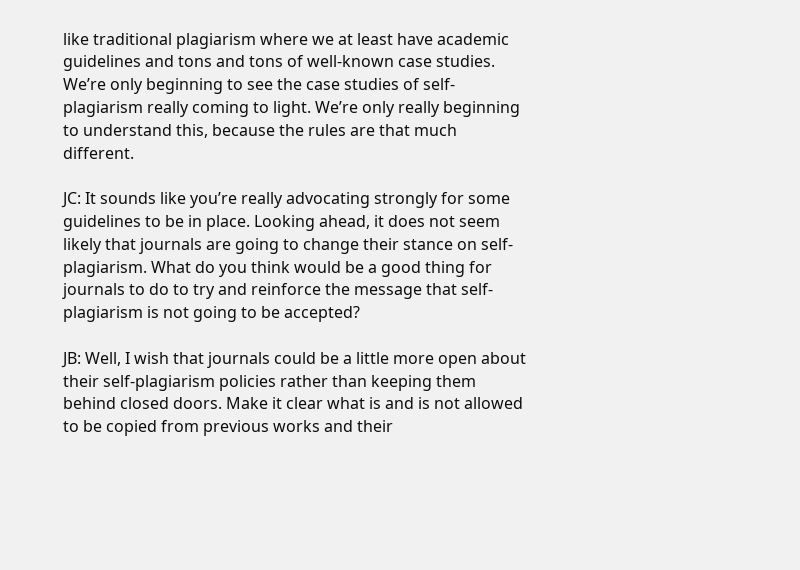like traditional plagiarism where we at least have academic guidelines and tons and tons of well-known case studies. We’re only beginning to see the case studies of self-plagiarism really coming to light. We’re only really beginning to understand this, because the rules are that much different.

JC: It sounds like you’re really advocating strongly for some guidelines to be in place. Looking ahead, it does not seem likely that journals are going to change their stance on self-plagiarism. What do you think would be a good thing for journals to do to try and reinforce the message that self-plagiarism is not going to be accepted?

JB: Well, I wish that journals could be a little more open about their self-plagiarism policies rather than keeping them behind closed doors. Make it clear what is and is not allowed to be copied from previous works and their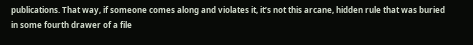publications. That way, if someone comes along and violates it, it’s not this arcane, hidden rule that was buried in some fourth drawer of a file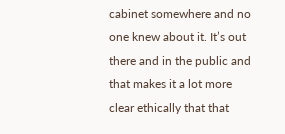cabinet somewhere and no one knew about it. It’s out there and in the public and that makes it a lot more clear ethically that that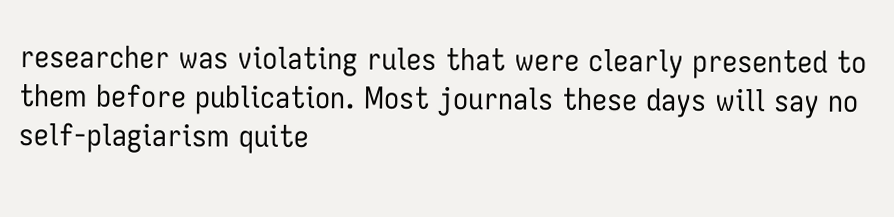researcher was violating rules that were clearly presented to them before publication. Most journals these days will say no self-plagiarism quite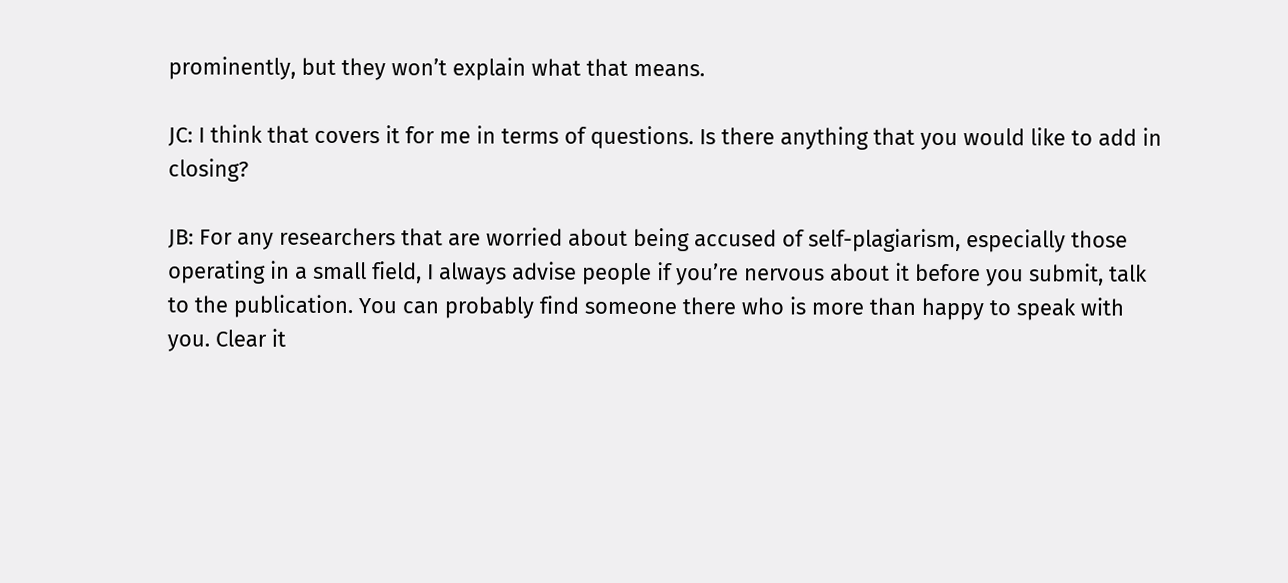prominently, but they won’t explain what that means.

JC: I think that covers it for me in terms of questions. Is there anything that you would like to add in closing?

JB: For any researchers that are worried about being accused of self-plagiarism, especially those operating in a small field, I always advise people if you’re nervous about it before you submit, talk to the publication. You can probably find someone there who is more than happy to speak with you. Clear it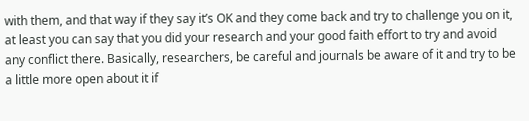with them, and that way if they say it’s OK and they come back and try to challenge you on it, at least you can say that you did your research and your good faith effort to try and avoid any conflict there. Basically, researchers, be careful and journals be aware of it and try to be a little more open about it if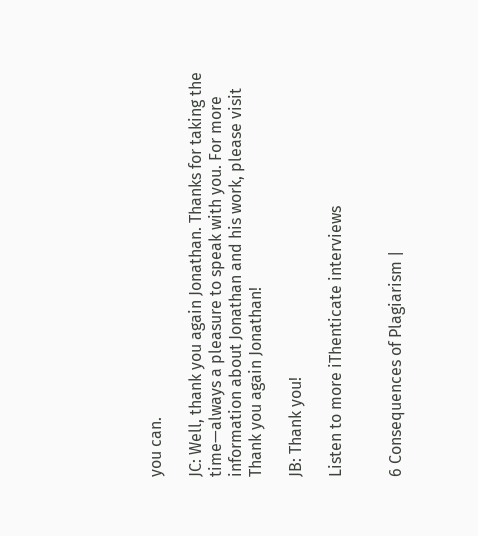you can.

JC: Well, thank you again Jonathan. Thanks for taking the time—always a pleasure to speak with you. For more information about Jonathan and his work, please visit Thank you again Jonathan!

JB: Thank you!

Listen to more iThenticate interviews


6 Consequences of Plagiarism |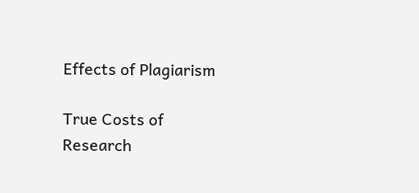Effects of Plagiarism

True Costs of Research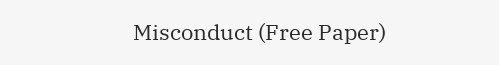Misconduct (Free Paper)